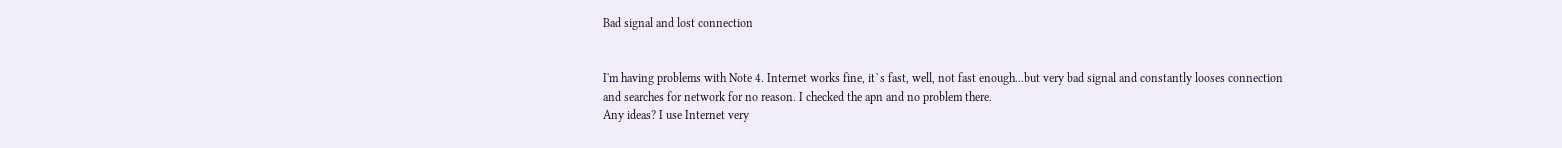Bad signal and lost connection


I'm having problems with Note 4. Internet works fine, it`s fast, well, not fast enough...but very bad signal and constantly looses connection and searches for network for no reason. I checked the apn and no problem there.
Any ideas? I use Internet very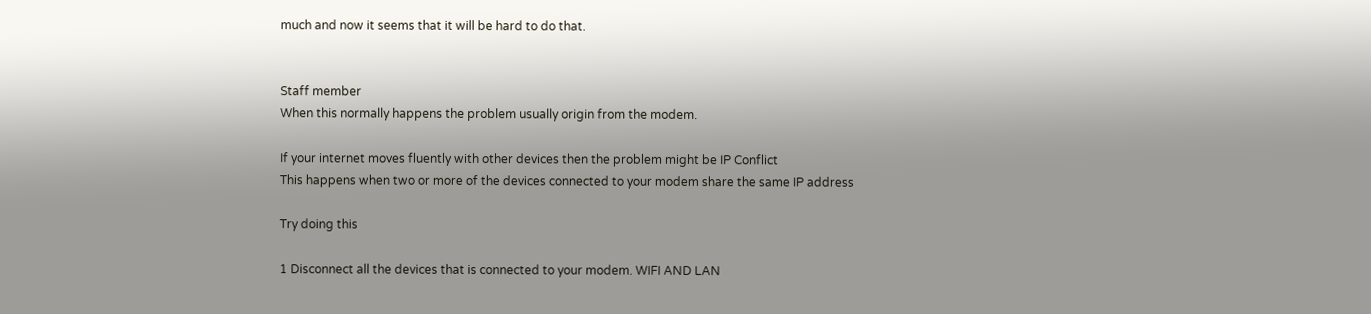much and now it seems that it will be hard to do that.


Staff member
When this normally happens the problem usually origin from the modem.

If your internet moves fluently with other devices then the problem might be IP Conflict
This happens when two or more of the devices connected to your modem share the same IP address

Try doing this

1 Disconnect all the devices that is connected to your modem. WIFI AND LAN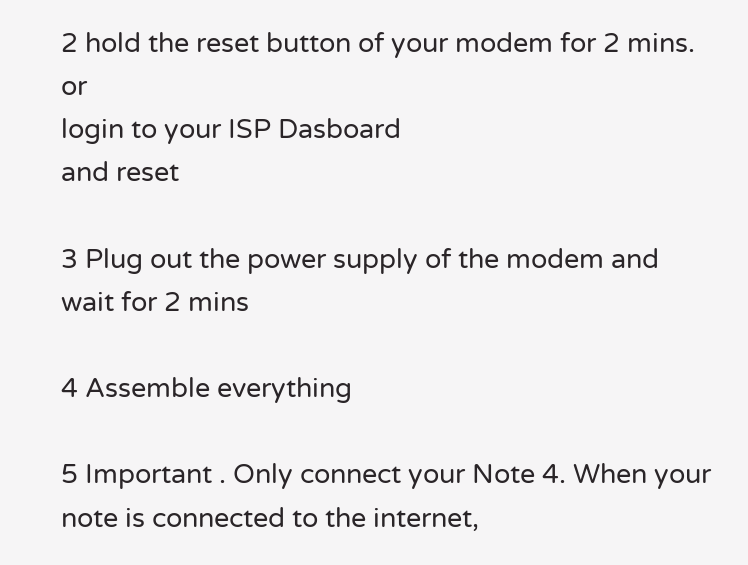2 hold the reset button of your modem for 2 mins. or
login to your ISP Dasboard
and reset

3 Plug out the power supply of the modem and wait for 2 mins

4 Assemble everything

5 Important . Only connect your Note 4. When your note is connected to the internet,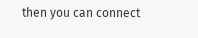then you can connect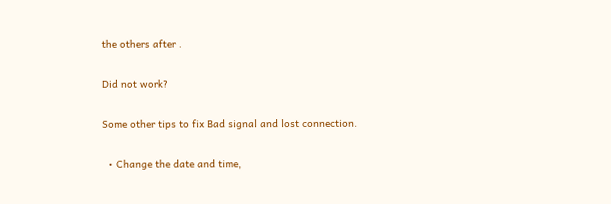the others after .

Did not work?

Some other tips to fix Bad signal and lost connection.

  • Change the date and time,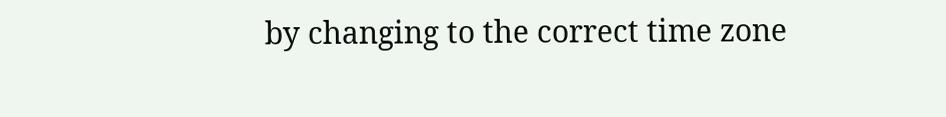by changing to the correct time zone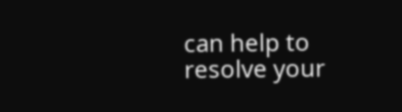can help to resolve your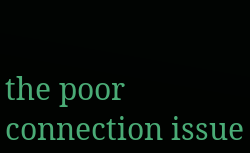the poor connection issue